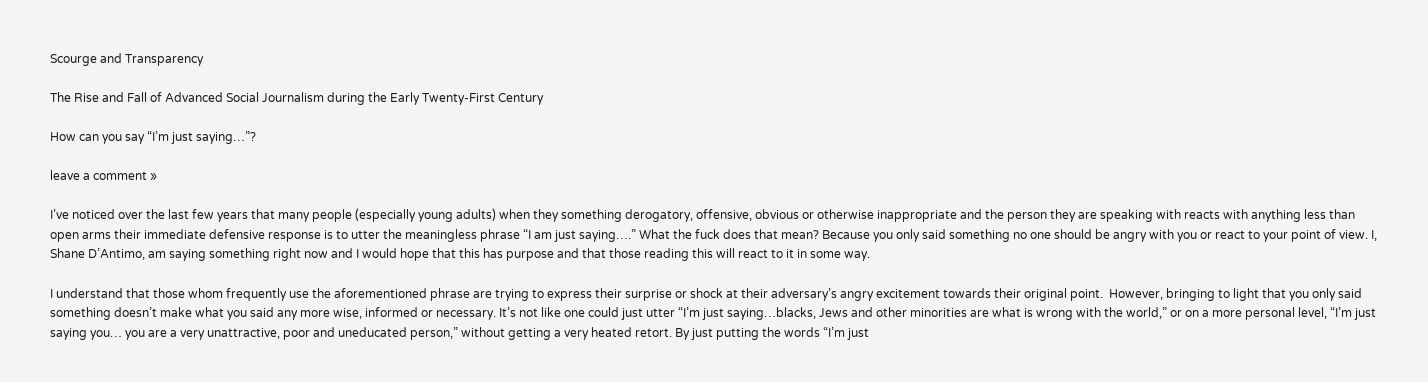Scourge and Transparency

The Rise and Fall of Advanced Social Journalism during the Early Twenty-First Century

How can you say “I’m just saying…”?

leave a comment »

I’ve noticed over the last few years that many people (especially young adults) when they something derogatory, offensive, obvious or otherwise inappropriate and the person they are speaking with reacts with anything less than open arms their immediate defensive response is to utter the meaningless phrase “I am just saying….” What the fuck does that mean? Because you only said something no one should be angry with you or react to your point of view. I, Shane D’Antimo, am saying something right now and I would hope that this has purpose and that those reading this will react to it in some way.

I understand that those whom frequently use the aforementioned phrase are trying to express their surprise or shock at their adversary’s angry excitement towards their original point.  However, bringing to light that you only said something doesn’t make what you said any more wise, informed or necessary. It’s not like one could just utter “I’m just saying…blacks, Jews and other minorities are what is wrong with the world,” or on a more personal level, “I’m just saying you… you are a very unattractive, poor and uneducated person,” without getting a very heated retort. By just putting the words “I’m just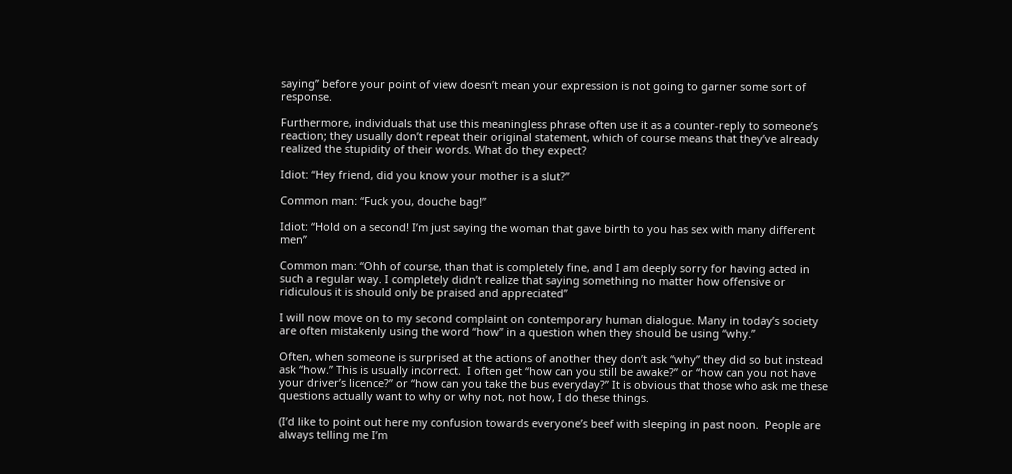saying” before your point of view doesn’t mean your expression is not going to garner some sort of response.

Furthermore, individuals that use this meaningless phrase often use it as a counter-reply to someone’s reaction; they usually don’t repeat their original statement, which of course means that they’ve already realized the stupidity of their words. What do they expect?

Idiot: “Hey friend, did you know your mother is a slut?”

Common man: “Fuck you, douche bag!”

Idiot: “Hold on a second! I’m just saying the woman that gave birth to you has sex with many different men”

Common man: “Ohh of course, than that is completely fine, and I am deeply sorry for having acted in such a regular way. I completely didn’t realize that saying something no matter how offensive or ridiculous it is should only be praised and appreciated”

I will now move on to my second complaint on contemporary human dialogue. Many in today’s society are often mistakenly using the word “how” in a question when they should be using “why.”

Often, when someone is surprised at the actions of another they don’t ask “why” they did so but instead ask “how.” This is usually incorrect.  I often get “how can you still be awake?” or “how can you not have your driver’s licence?” or “how can you take the bus everyday?” It is obvious that those who ask me these questions actually want to why or why not, not how, I do these things.

(I’d like to point out here my confusion towards everyone’s beef with sleeping in past noon.  People are always telling me I’m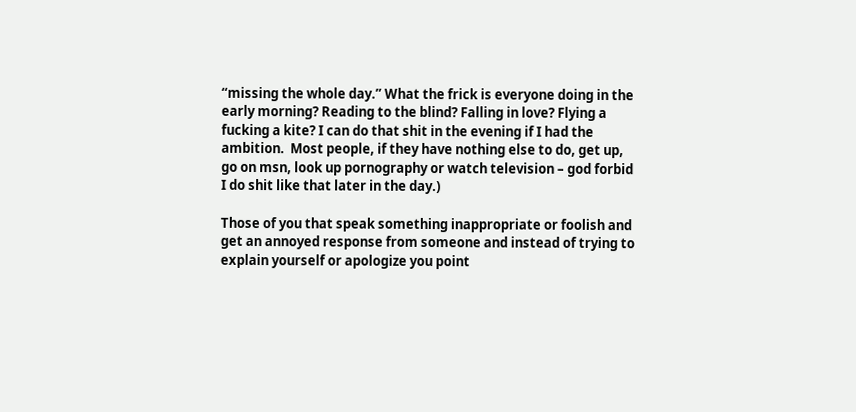“missing the whole day.” What the frick is everyone doing in the early morning? Reading to the blind? Falling in love? Flying a fucking a kite? I can do that shit in the evening if I had the ambition.  Most people, if they have nothing else to do, get up, go on msn, look up pornography or watch television – god forbid I do shit like that later in the day.)

Those of you that speak something inappropriate or foolish and get an annoyed response from someone and instead of trying to explain yourself or apologize you point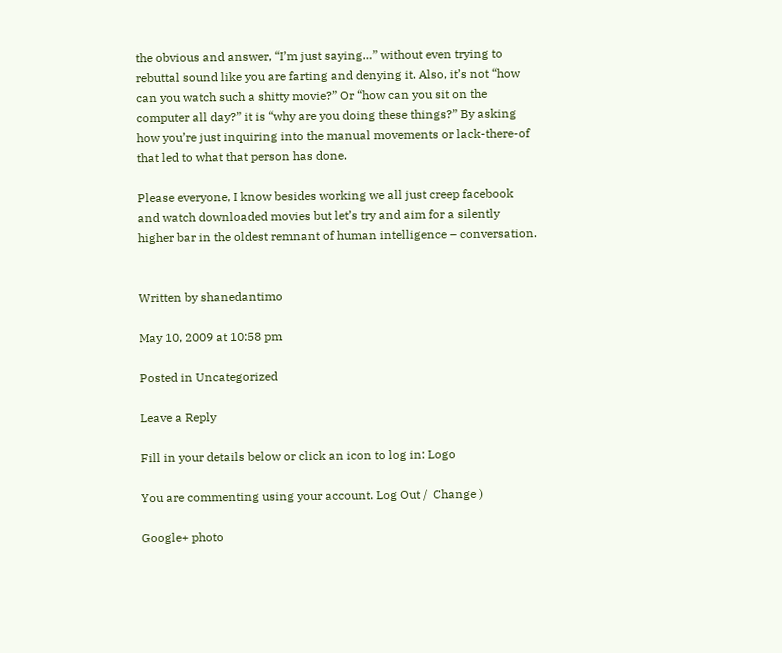the obvious and answer, “I’m just saying…” without even trying to rebuttal sound like you are farting and denying it. Also, it’s not “how can you watch such a shitty movie?” Or “how can you sit on the computer all day?” it is “why are you doing these things?” By asking how you’re just inquiring into the manual movements or lack-there-of that led to what that person has done.

Please everyone, I know besides working we all just creep facebook and watch downloaded movies but let’s try and aim for a silently higher bar in the oldest remnant of human intelligence – conversation.


Written by shanedantimo

May 10, 2009 at 10:58 pm

Posted in Uncategorized

Leave a Reply

Fill in your details below or click an icon to log in: Logo

You are commenting using your account. Log Out /  Change )

Google+ photo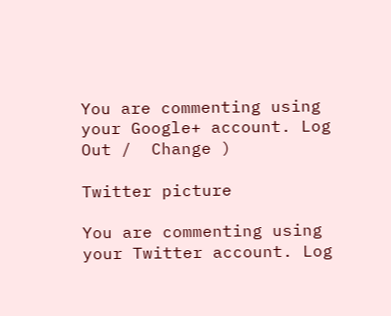You are commenting using your Google+ account. Log Out /  Change )

Twitter picture

You are commenting using your Twitter account. Log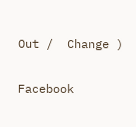Out /  Change )

Facebook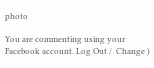photo

You are commenting using your Facebook account. Log Out /  Change )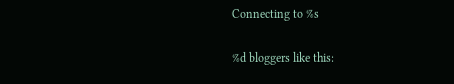Connecting to %s

%d bloggers like this: